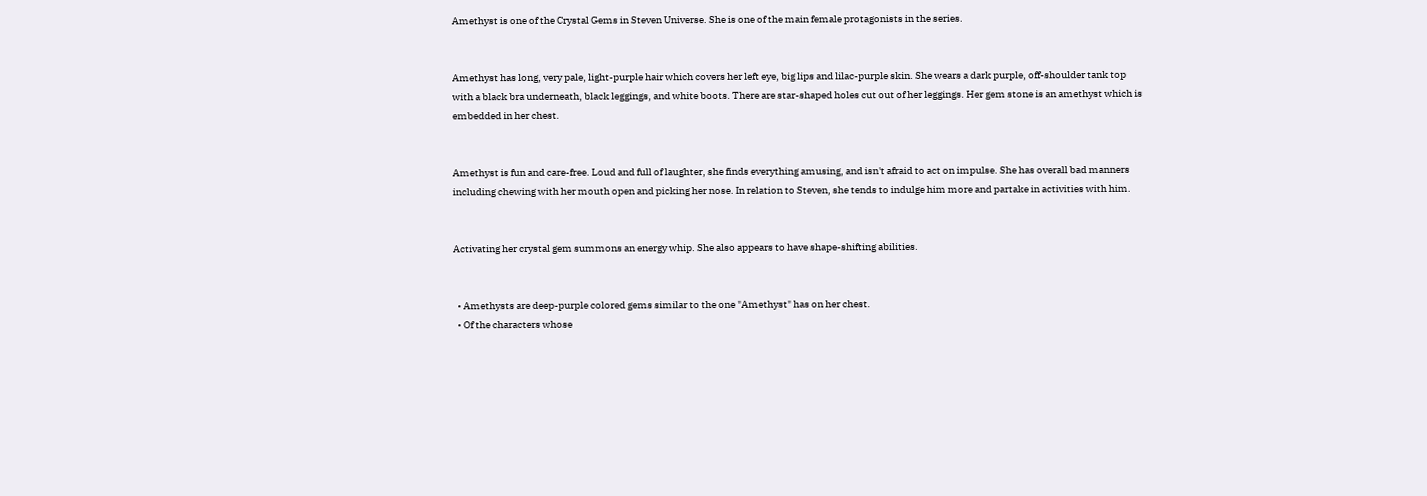Amethyst is one of the Crystal Gems in Steven Universe. She is one of the main female protagonists in the series.


Amethyst has long, very pale, light-purple hair which covers her left eye, big lips and lilac-purple skin. She wears a dark purple, off-shoulder tank top with a black bra underneath, black leggings, and white boots. There are star-shaped holes cut out of her leggings. Her gem stone is an amethyst which is embedded in her chest.


Amethyst is fun and care-free. Loud and full of laughter, she finds everything amusing, and isn't afraid to act on impulse. She has overall bad manners including chewing with her mouth open and picking her nose. In relation to Steven, she tends to indulge him more and partake in activities with him.


Activating her crystal gem summons an energy whip. She also appears to have shape-shifting abilities.


  • Amethysts are deep-purple colored gems similar to the one "Amethyst" has on her chest.
  • Of the characters whose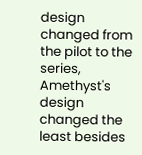design changed from the pilot to the series, Amethyst's design changed the least besides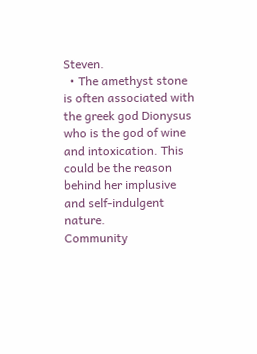Steven.
  • The amethyst stone is often associated with the greek god Dionysus who is the god of wine and intoxication. This could be the reason behind her implusive and self-indulgent nature.
Community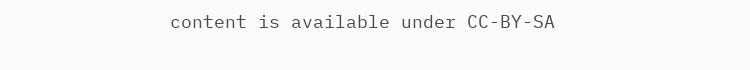content is available under CC-BY-SA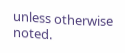unless otherwise noted.